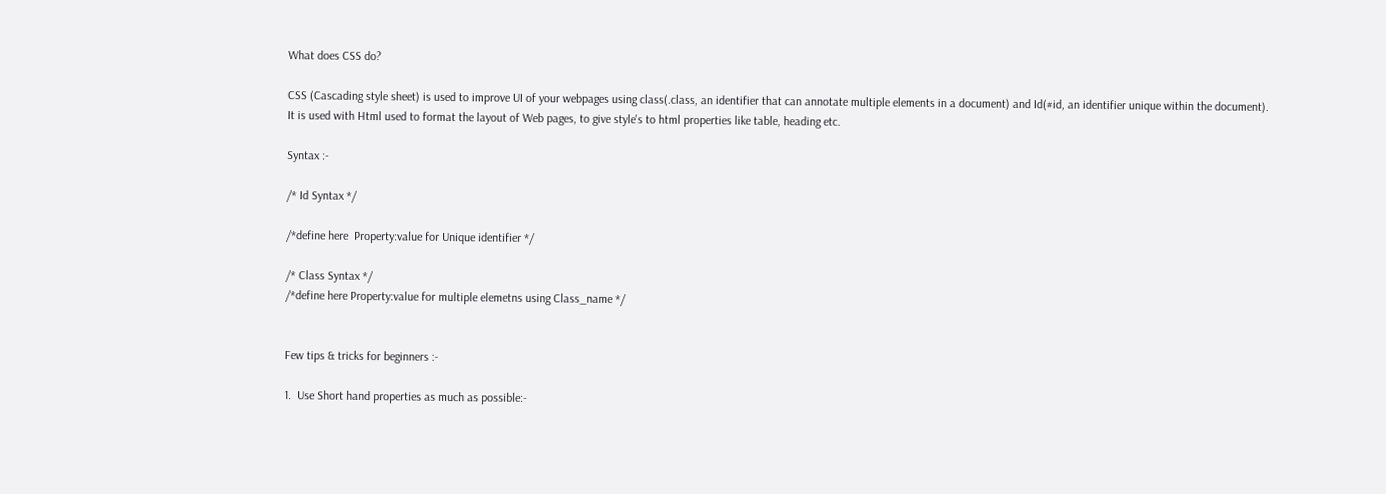What does CSS do?

CSS (Cascading style sheet) is used to improve UI of your webpages using class(.class, an identifier that can annotate multiple elements in a document) and Id(#id, an identifier unique within the document).
It is used with Html used to format the layout of Web pages, to give style's to html properties like table, heading etc.

Syntax :-

/* Id Syntax */

/*define here  Property:value for Unique identifier */

/* Class Syntax */
/*define here Property:value for multiple elemetns using Class_name */


Few tips & tricks for beginners :-

1.  Use Short hand properties as much as possible:-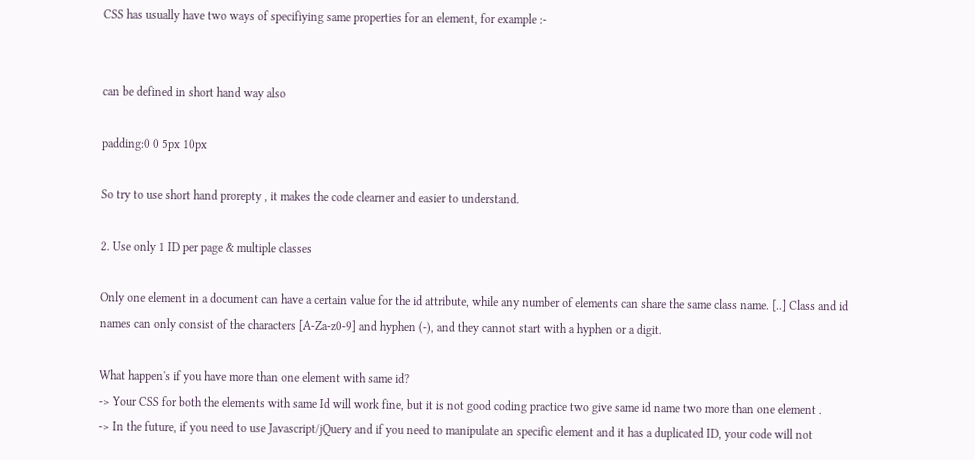CSS has usually have two ways of specifiying same properties for an element, for example :-


can be defined in short hand way also

padding:0 0 5px 10px

So try to use short hand prorepty , it makes the code clearner and easier to understand.

2. Use only 1 ID per page & multiple classes

Only one element in a document can have a certain value for the id attribute, while any number of elements can share the same class name. [..] Class and id names can only consist of the characters [A-Za-z0-9] and hyphen (-), and they cannot start with a hyphen or a digit.

What happen's if you have more than one element with same id?
-> Your CSS for both the elements with same Id will work fine, but it is not good coding practice two give same id name two more than one element .
-> In the future, if you need to use Javascript/jQuery and if you need to manipulate an specific element and it has a duplicated ID, your code will not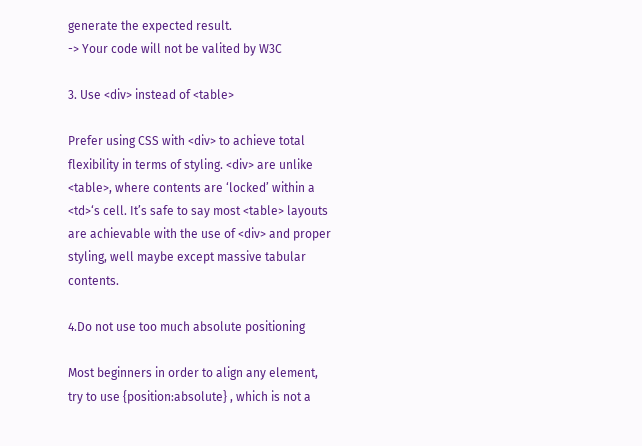generate the expected result.
-> Your code will not be valited by W3C

3. Use <div> instead of <table>

Prefer using CSS with <div> to achieve total flexibility in terms of styling. <div> are unlike <table>, where contents are ‘locked’ within a <td>‘s cell. It’s safe to say most <table> layouts are achievable with the use of <div> and proper styling, well maybe except massive tabular contents.

4.Do not use too much absolute positioning

Most beginners in order to align any element, try to use {position:absolute} , which is not a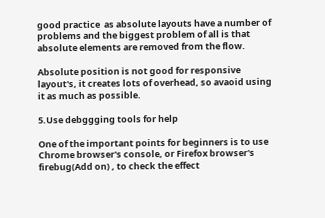good practice  as absolute layouts have a number of problems and the biggest problem of all is that absolute elements are removed from the flow.

Absolute position is not good for responsive layout's, it creates lots of overhead, so avaoid using it as much as possible.

5.Use debggging tools for help

One of the important points for beginners is to use  Chrome browser's console, or Firefox browser's firebug(Add on) , to check the effect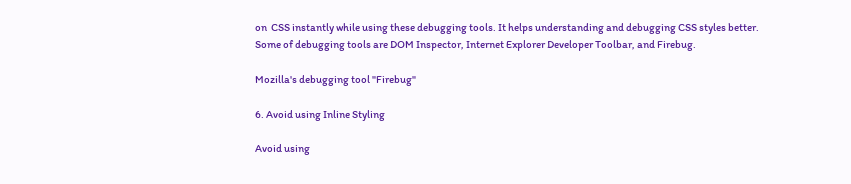on  CSS instantly while using these debugging tools. It helps understanding and debugging CSS styles better.
Some of debugging tools are DOM Inspector, Internet Explorer Developer Toolbar, and Firebug.

Mozilla's debugging tool "Firebug"

6. Avoid using Inline Styling

Avoid using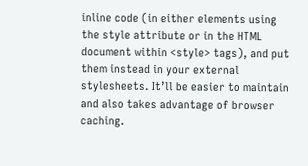inline code (in either elements using the style attribute or in the HTML document within <style> tags), and put them instead in your external stylesheets. It’ll be easier to maintain and also takes advantage of browser caching.